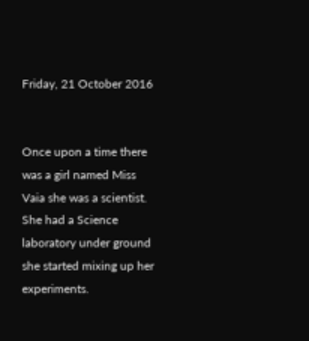Friday, 21 October 2016


Once upon a time there was a girl named Miss Vaia she was a scientist. She had a Science laboratory under ground she started mixing up her experiments.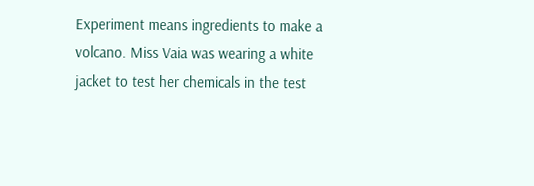Experiment means ingredients to make a volcano. Miss Vaia was wearing a white jacket to test her chemicals in the test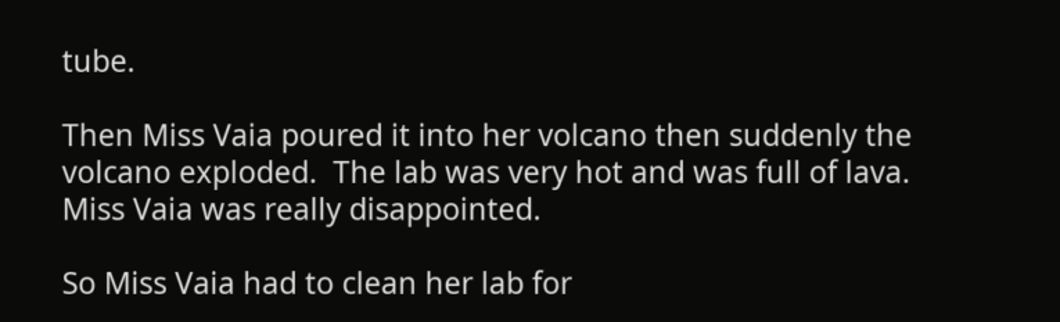tube.

Then Miss Vaia poured it into her volcano then suddenly the volcano exploded.  The lab was very hot and was full of lava. Miss Vaia was really disappointed.

So Miss Vaia had to clean her lab for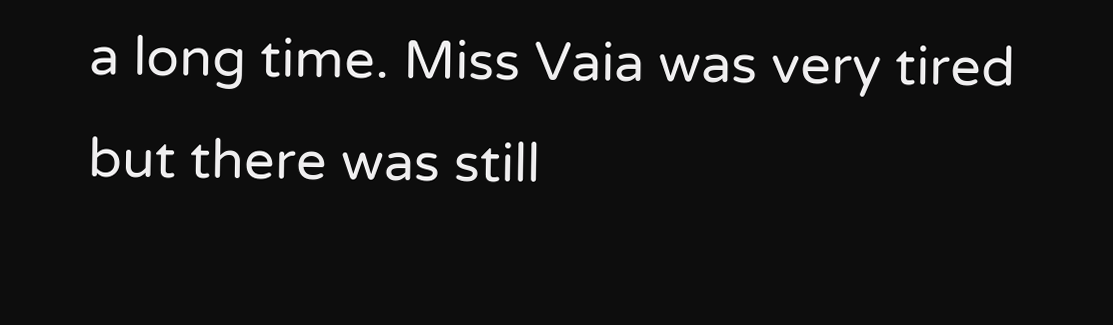a long time. Miss Vaia was very tired but there was still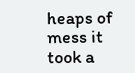heaps of mess it took a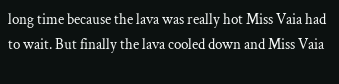long time because the lava was really hot Miss Vaia had to wait. But finally the lava cooled down and Miss Vaia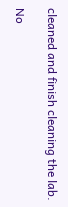cleaned and finish cleaning the lab.

No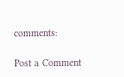comments:

Post a Comment